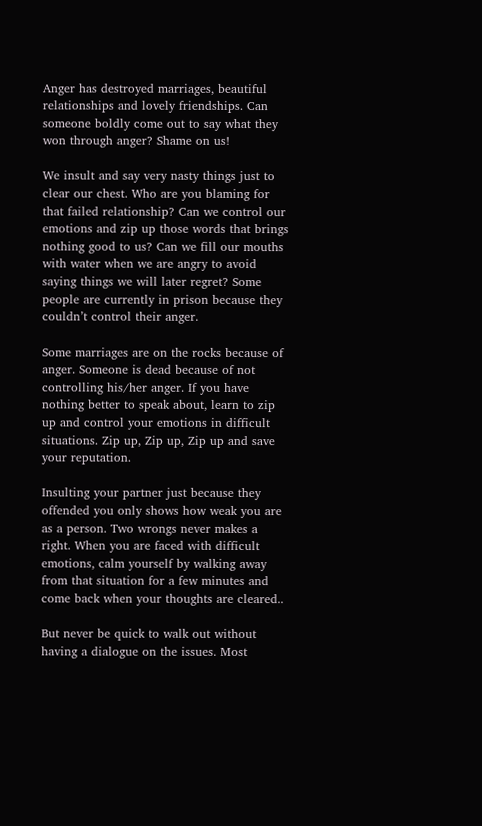Anger has destroyed marriages, beautiful relationships and lovely friendships. Can someone boldly come out to say what they won through anger? Shame on us!

We insult and say very nasty things just to clear our chest. Who are you blaming for that failed relationship? Can we control our emotions and zip up those words that brings nothing good to us? Can we fill our mouths with water when we are angry to avoid saying things we will later regret? Some people are currently in prison because they couldn’t control their anger.

Some marriages are on the rocks because of anger. Someone is dead because of not controlling his/her anger. If you have nothing better to speak about, learn to zip up and control your emotions in difficult situations. Zip up, Zip up, Zip up and save your reputation.

Insulting your partner just because they offended you only shows how weak you are
as a person. Two wrongs never makes a right. When you are faced with difficult emotions, calm yourself by walking away from that situation for a few minutes and come back when your thoughts are cleared..

But never be quick to walk out without having a dialogue on the issues. Most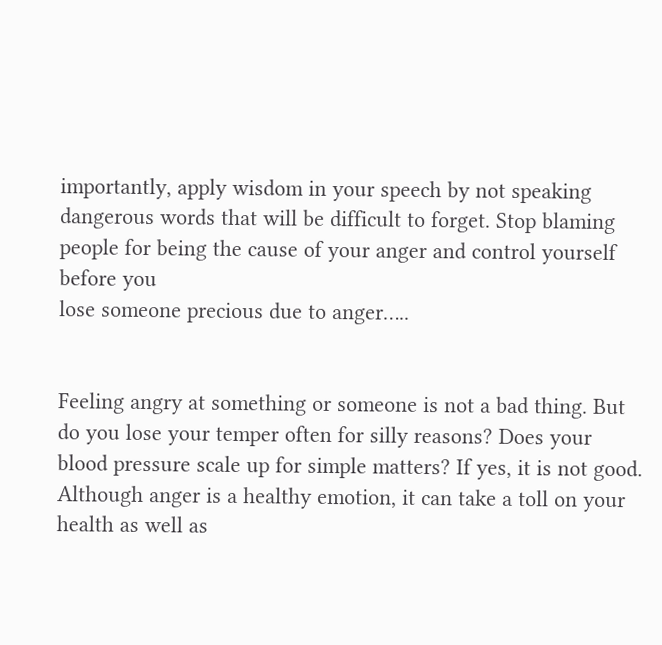importantly, apply wisdom in your speech by not speaking dangerous words that will be difficult to forget. Stop blaming people for being the cause of your anger and control yourself before you
lose someone precious due to anger…..


Feeling angry at something or someone is not a bad thing. But do you lose your temper often for silly reasons? Does your blood pressure scale up for simple matters? If yes, it is not good.
Although anger is a healthy emotion, it can take a toll on your health as well as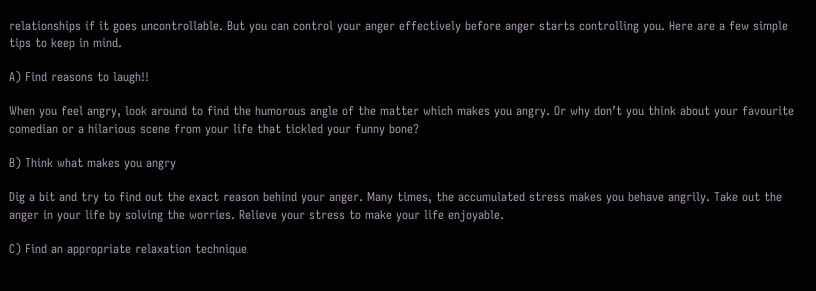relationships if it goes uncontrollable. But you can control your anger effectively before anger starts controlling you. Here are a few simple tips to keep in mind.

A) Find reasons to laugh!!

When you feel angry, look around to find the humorous angle of the matter which makes you angry. Or why don’t you think about your favourite comedian or a hilarious scene from your life that tickled your funny bone?

B) Think what makes you angry

Dig a bit and try to find out the exact reason behind your anger. Many times, the accumulated stress makes you behave angrily. Take out the anger in your life by solving the worries. Relieve your stress to make your life enjoyable.

C) Find an appropriate relaxation technique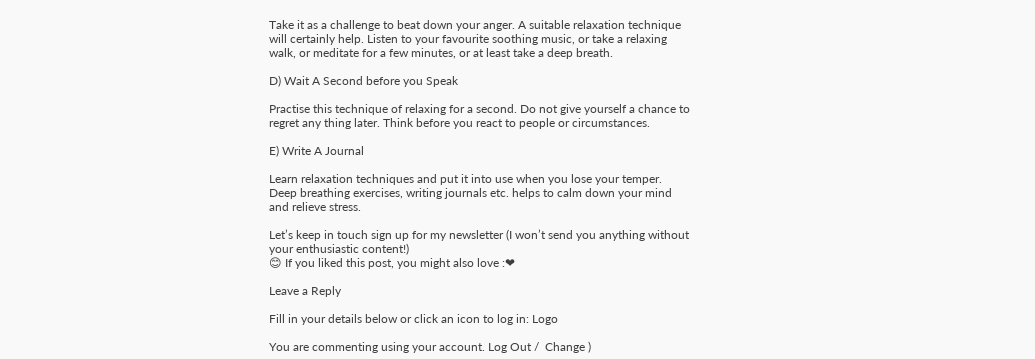Take it as a challenge to beat down your anger. A suitable relaxation technique will certainly help. Listen to your favourite soothing music, or take a relaxing walk, or meditate for a few minutes, or at least take a deep breath.

D) Wait A Second before you Speak

Practise this technique of relaxing for a second. Do not give yourself a chance to regret any thing later. Think before you react to people or circumstances.

E) Write A Journal

Learn relaxation techniques and put it into use when you lose your temper.
Deep breathing exercises, writing journals etc. helps to calm down your mind and relieve stress.

Let’s keep in touch sign up for my newsletter (I won’t send you anything without your enthusiastic content!)
😊 If you liked this post, you might also love :❤

Leave a Reply

Fill in your details below or click an icon to log in: Logo

You are commenting using your account. Log Out /  Change )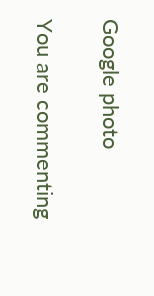Google photo

You are commenting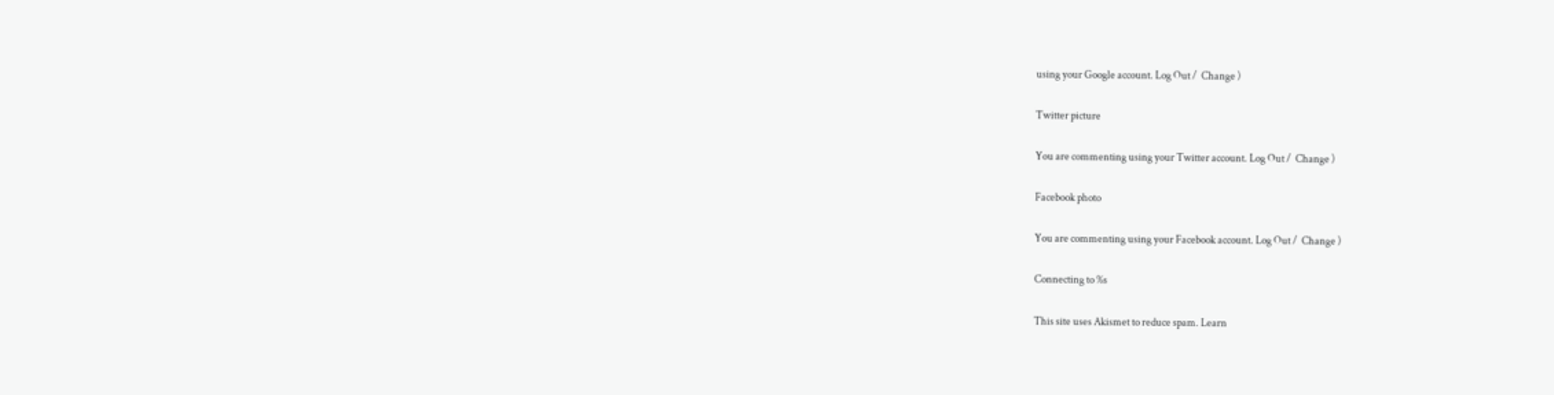using your Google account. Log Out /  Change )

Twitter picture

You are commenting using your Twitter account. Log Out /  Change )

Facebook photo

You are commenting using your Facebook account. Log Out /  Change )

Connecting to %s

This site uses Akismet to reduce spam. Learn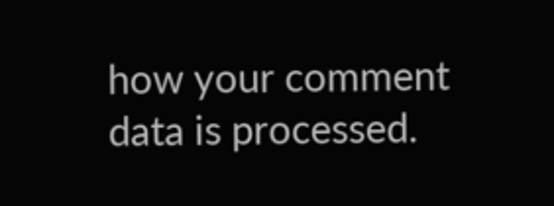how your comment data is processed.